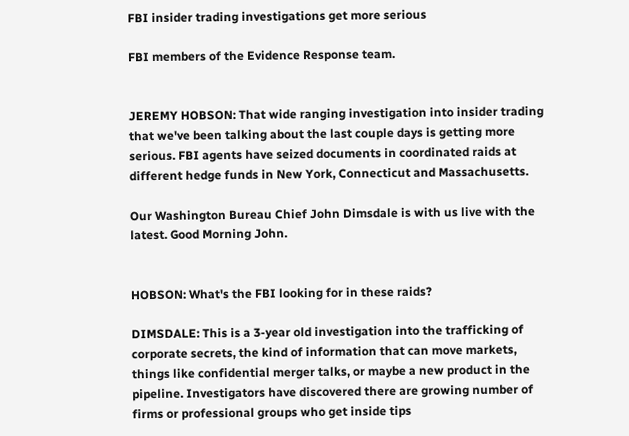FBI insider trading investigations get more serious

FBI members of the Evidence Response team.


JEREMY HOBSON: That wide ranging investigation into insider trading that we've been talking about the last couple days is getting more serious. FBI agents have seized documents in coordinated raids at different hedge funds in New York, Connecticut and Massachusetts.

Our Washington Bureau Chief John Dimsdale is with us live with the latest. Good Morning John.


HOBSON: What's the FBI looking for in these raids?

DIMSDALE: This is a 3-year old investigation into the trafficking of corporate secrets, the kind of information that can move markets, things like confidential merger talks, or maybe a new product in the pipeline. Investigators have discovered there are growing number of firms or professional groups who get inside tips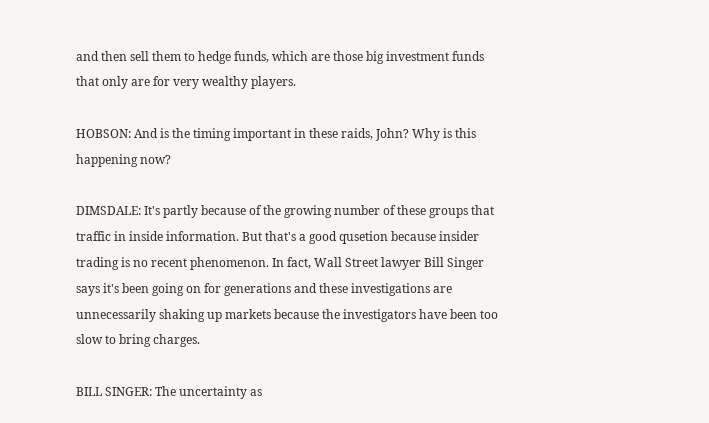and then sell them to hedge funds, which are those big investment funds that only are for very wealthy players.

HOBSON: And is the timing important in these raids, John? Why is this happening now?

DIMSDALE: It's partly because of the growing number of these groups that traffic in inside information. But that's a good qusetion because insider trading is no recent phenomenon. In fact, Wall Street lawyer Bill Singer says it's been going on for generations and these investigations are unnecessarily shaking up markets because the investigators have been too slow to bring charges.

BILL SINGER: The uncertainty as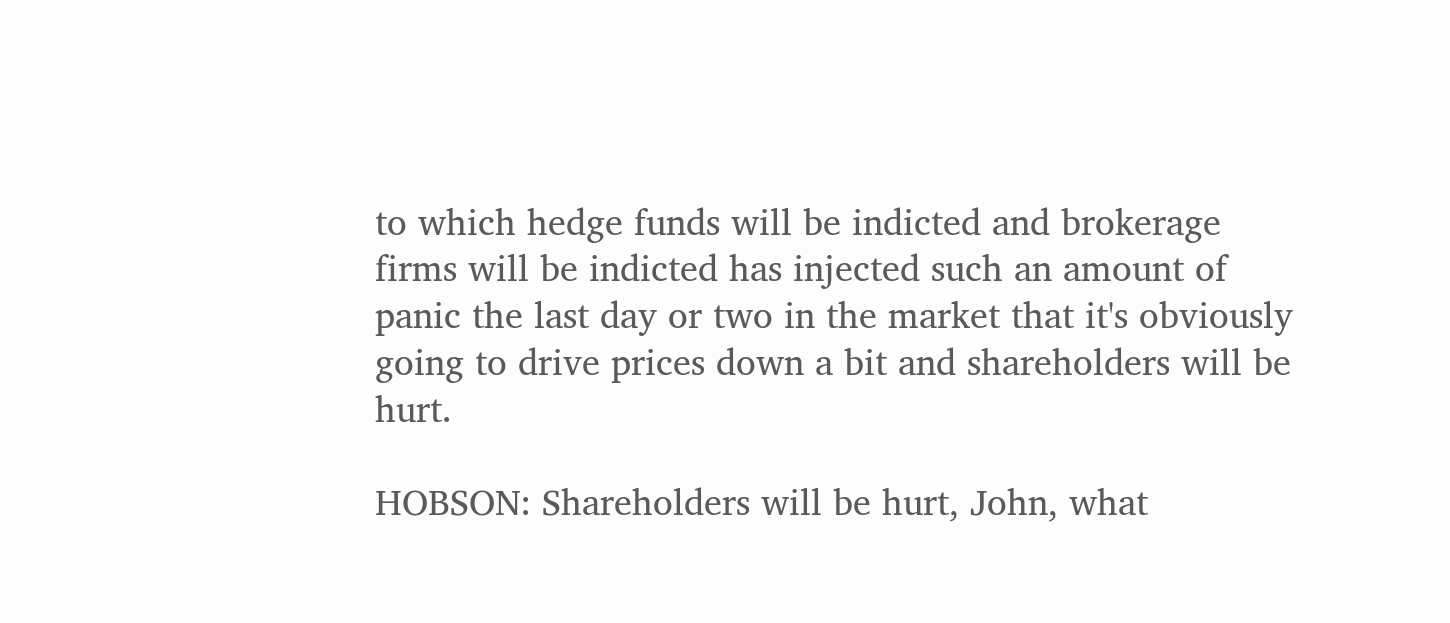to which hedge funds will be indicted and brokerage firms will be indicted has injected such an amount of panic the last day or two in the market that it's obviously going to drive prices down a bit and shareholders will be hurt.

HOBSON: Shareholders will be hurt, John, what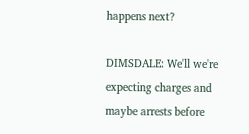happens next?

DIMSDALE: We'll we're expecting charges and maybe arrests before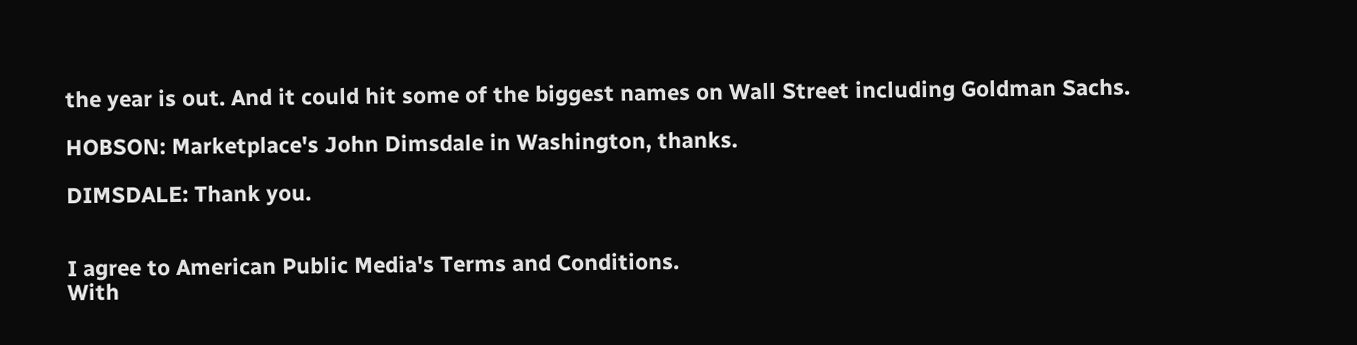the year is out. And it could hit some of the biggest names on Wall Street including Goldman Sachs.

HOBSON: Marketplace's John Dimsdale in Washington, thanks.

DIMSDALE: Thank you.


I agree to American Public Media's Terms and Conditions.
With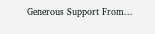Generous Support From...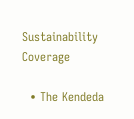Sustainability Coverage

  • The Kendeda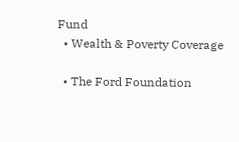Fund
  • Wealth & Poverty Coverage

  • The Ford Foundation